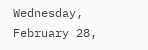Wednesday, February 28,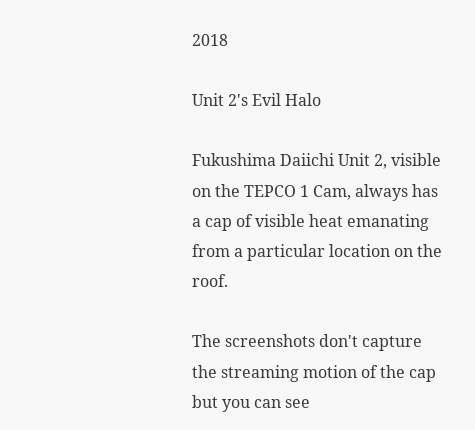2018

Unit 2's Evil Halo

Fukushima Daiichi Unit 2, visible on the TEPCO 1 Cam, always has a cap of visible heat emanating from a particular location on the roof.

The screenshots don't capture the streaming motion of the cap but you can see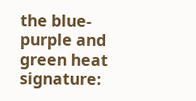the blue-purple and green heat signature: